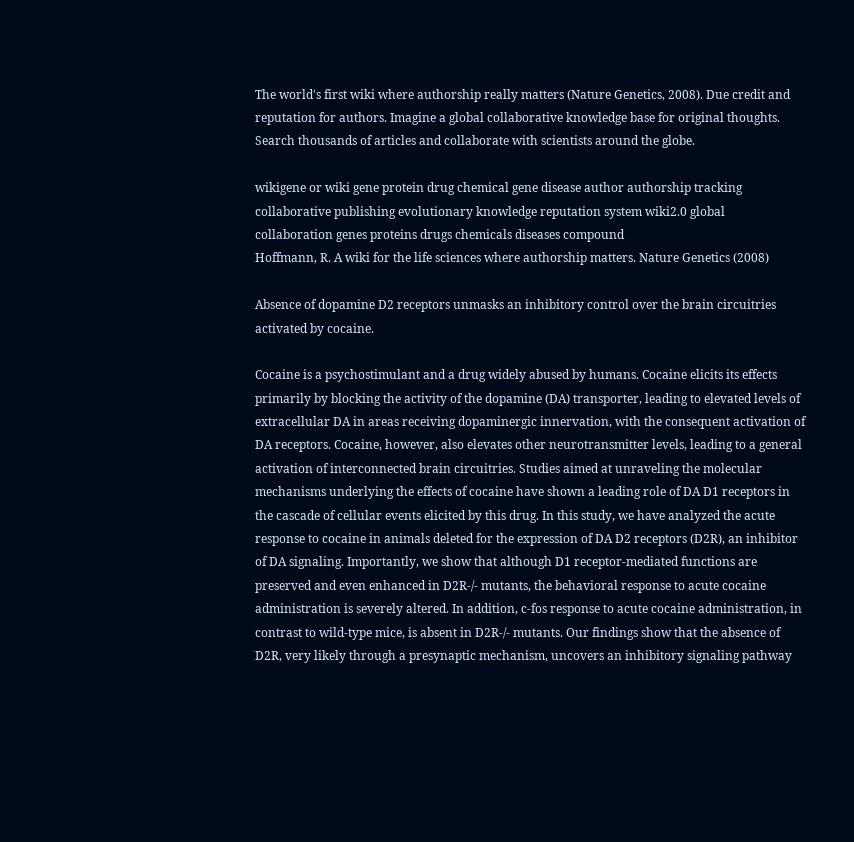The world's first wiki where authorship really matters (Nature Genetics, 2008). Due credit and reputation for authors. Imagine a global collaborative knowledge base for original thoughts. Search thousands of articles and collaborate with scientists around the globe.

wikigene or wiki gene protein drug chemical gene disease author authorship tracking collaborative publishing evolutionary knowledge reputation system wiki2.0 global collaboration genes proteins drugs chemicals diseases compound
Hoffmann, R. A wiki for the life sciences where authorship matters. Nature Genetics (2008)

Absence of dopamine D2 receptors unmasks an inhibitory control over the brain circuitries activated by cocaine.

Cocaine is a psychostimulant and a drug widely abused by humans. Cocaine elicits its effects primarily by blocking the activity of the dopamine (DA) transporter, leading to elevated levels of extracellular DA in areas receiving dopaminergic innervation, with the consequent activation of DA receptors. Cocaine, however, also elevates other neurotransmitter levels, leading to a general activation of interconnected brain circuitries. Studies aimed at unraveling the molecular mechanisms underlying the effects of cocaine have shown a leading role of DA D1 receptors in the cascade of cellular events elicited by this drug. In this study, we have analyzed the acute response to cocaine in animals deleted for the expression of DA D2 receptors (D2R), an inhibitor of DA signaling. Importantly, we show that although D1 receptor-mediated functions are preserved and even enhanced in D2R-/- mutants, the behavioral response to acute cocaine administration is severely altered. In addition, c-fos response to acute cocaine administration, in contrast to wild-type mice, is absent in D2R-/- mutants. Our findings show that the absence of D2R, very likely through a presynaptic mechanism, uncovers an inhibitory signaling pathway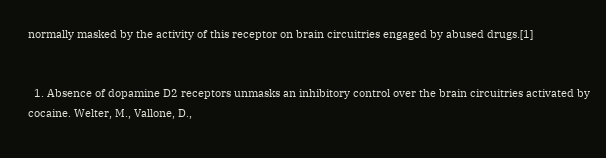normally masked by the activity of this receptor on brain circuitries engaged by abused drugs.[1]


  1. Absence of dopamine D2 receptors unmasks an inhibitory control over the brain circuitries activated by cocaine. Welter, M., Vallone, D.,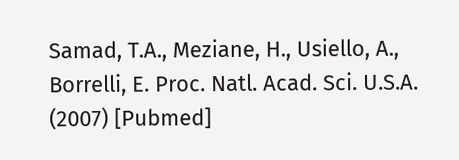Samad, T.A., Meziane, H., Usiello, A., Borrelli, E. Proc. Natl. Acad. Sci. U.S.A. (2007) [Pubmed]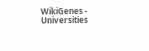WikiGenes - Universities